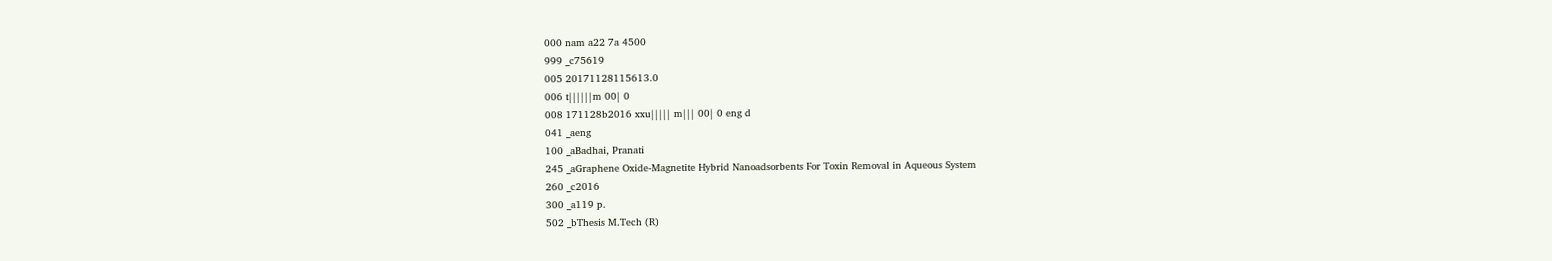000 nam a22 7a 4500
999 _c75619
005 20171128115613.0
006 t||||||m 00| 0
008 171128b2016 xxu||||| m||| 00| 0 eng d
041 _aeng
100 _aBadhai, Pranati
245 _aGraphene Oxide-Magnetite Hybrid Nanoadsorbents For Toxin Removal in Aqueous System
260 _c2016
300 _a119 p.
502 _bThesis M.Tech (R)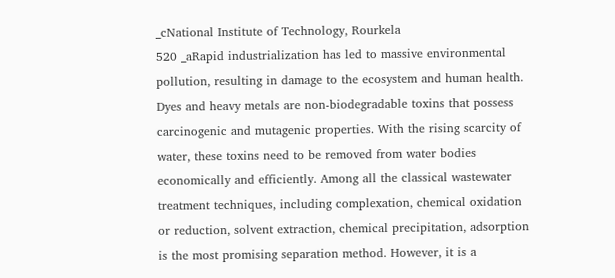_cNational Institute of Technology, Rourkela
520 _aRapid industrialization has led to massive environmental pollution, resulting in damage to the ecosystem and human health. Dyes and heavy metals are non-biodegradable toxins that possess carcinogenic and mutagenic properties. With the rising scarcity of water, these toxins need to be removed from water bodies economically and efficiently. Among all the classical wastewater treatment techniques, including complexation, chemical oxidation or reduction, solvent extraction, chemical precipitation, adsorption is the most promising separation method. However, it is a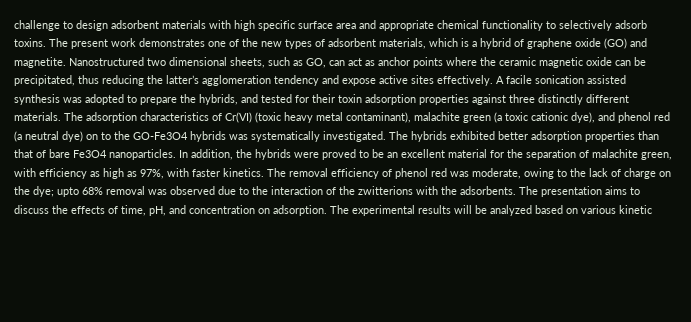challenge to design adsorbent materials with high specific surface area and appropriate chemical functionality to selectively adsorb toxins. The present work demonstrates one of the new types of adsorbent materials, which is a hybrid of graphene oxide (GO) and magnetite. Nanostructured two dimensional sheets, such as GO, can act as anchor points where the ceramic magnetic oxide can be precipitated, thus reducing the latter’s agglomeration tendency and expose active sites effectively. A facile sonication assisted synthesis was adopted to prepare the hybrids, and tested for their toxin adsorption properties against three distinctly different materials. The adsorption characteristics of Cr(VI) (toxic heavy metal contaminant), malachite green (a toxic cationic dye), and phenol red (a neutral dye) on to the GO-Fe3O4 hybrids was systematically investigated. The hybrids exhibited better adsorption properties than that of bare Fe3O4 nanoparticles. In addition, the hybrids were proved to be an excellent material for the separation of malachite green, with efficiency as high as 97%, with faster kinetics. The removal efficiency of phenol red was moderate, owing to the lack of charge on the dye; upto 68% removal was observed due to the interaction of the zwitterions with the adsorbents. The presentation aims to discuss the effects of time, pH, and concentration on adsorption. The experimental results will be analyzed based on various kinetic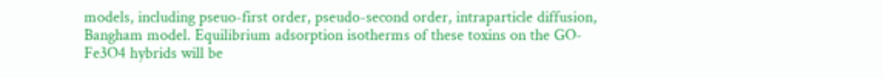models, including pseuo-first order, pseudo-second order, intraparticle diffusion, Bangham model. Equilibrium adsorption isotherms of these toxins on the GO-Fe3O4 hybrids will be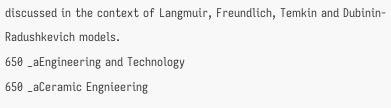discussed in the context of Langmuir, Freundlich, Temkin and Dubinin-Radushkevich models.
650 _aEngineering and Technology
650 _aCeramic Engnieering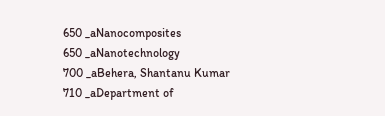650 _aNanocomposites
650 _aNanotechnology
700 _aBehera, Shantanu Kumar
710 _aDepartment of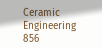Ceramic Engineering
856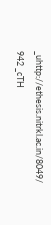_uhttp://ethesis.nitrkl.ac.in/8049/
942 _cTH